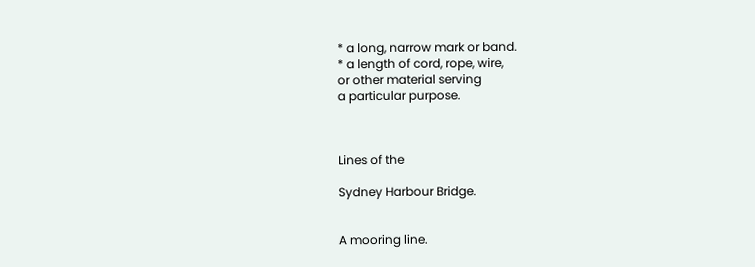* a long, narrow mark or band.
* a length of cord, rope, wire,
or other material serving
a particular purpose.



Lines of the

Sydney Harbour Bridge.


A mooring line.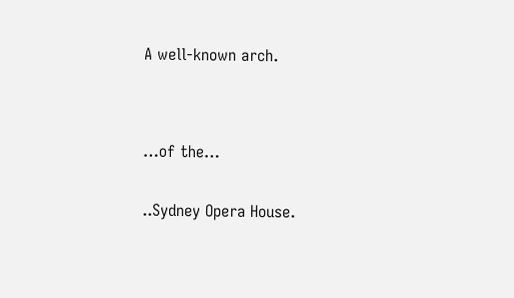A well-known arch.




…of the…


..Sydney Opera House.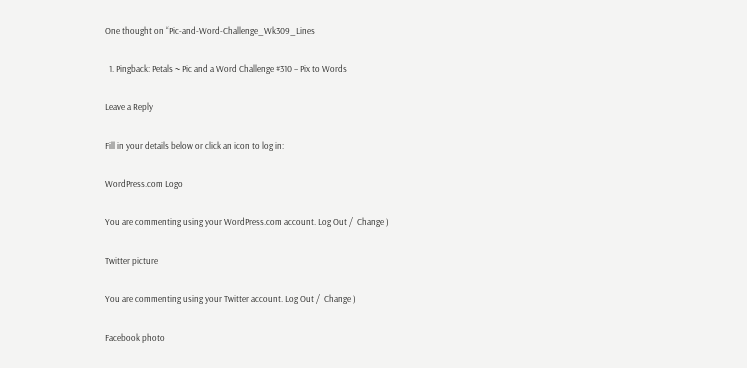One thought on “Pic-and-Word-Challenge_Wk309_Lines

  1. Pingback: Petals ~ Pic and a Word Challenge #310 – Pix to Words

Leave a Reply

Fill in your details below or click an icon to log in:

WordPress.com Logo

You are commenting using your WordPress.com account. Log Out /  Change )

Twitter picture

You are commenting using your Twitter account. Log Out /  Change )

Facebook photo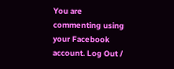You are commenting using your Facebook account. Log Out /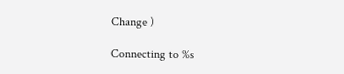Change )

Connecting to %s